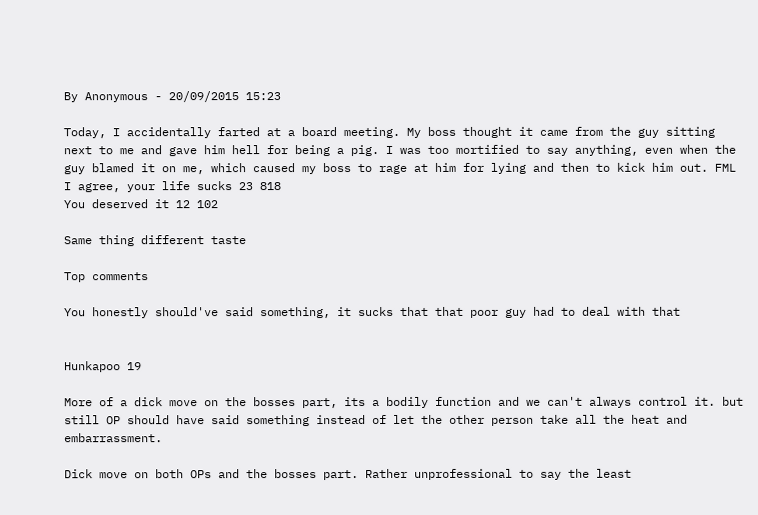By Anonymous - 20/09/2015 15:23

Today, I accidentally farted at a board meeting. My boss thought it came from the guy sitting next to me and gave him hell for being a pig. I was too mortified to say anything, even when the guy blamed it on me, which caused my boss to rage at him for lying and then to kick him out. FML
I agree, your life sucks 23 818
You deserved it 12 102

Same thing different taste

Top comments

You honestly should've said something, it sucks that that poor guy had to deal with that


Hunkapoo 19

More of a dick move on the bosses part, its a bodily function and we can't always control it. but still OP should have said something instead of let the other person take all the heat and embarrassment.

Dick move on both OPs and the bosses part. Rather unprofessional to say the least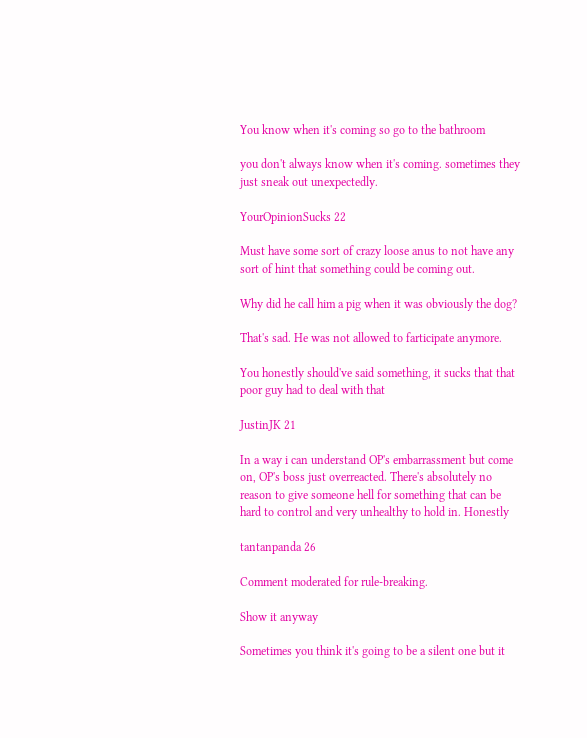You know when it's coming so go to the bathroom

you don't always know when it's coming. sometimes they just sneak out unexpectedly.

YourOpinionSucks 22

Must have some sort of crazy loose anus to not have any sort of hint that something could be coming out.

Why did he call him a pig when it was obviously the dog?

That's sad. He was not allowed to farticipate anymore.

You honestly should've said something, it sucks that that poor guy had to deal with that

JustinJK 21

In a way i can understand OP's embarrassment but come on, OP's boss just overreacted. There's absolutely no reason to give someone hell for something that can be hard to control and very unhealthy to hold in. Honestly

tantanpanda 26

Comment moderated for rule-breaking.

Show it anyway

Sometimes you think it's going to be a silent one but it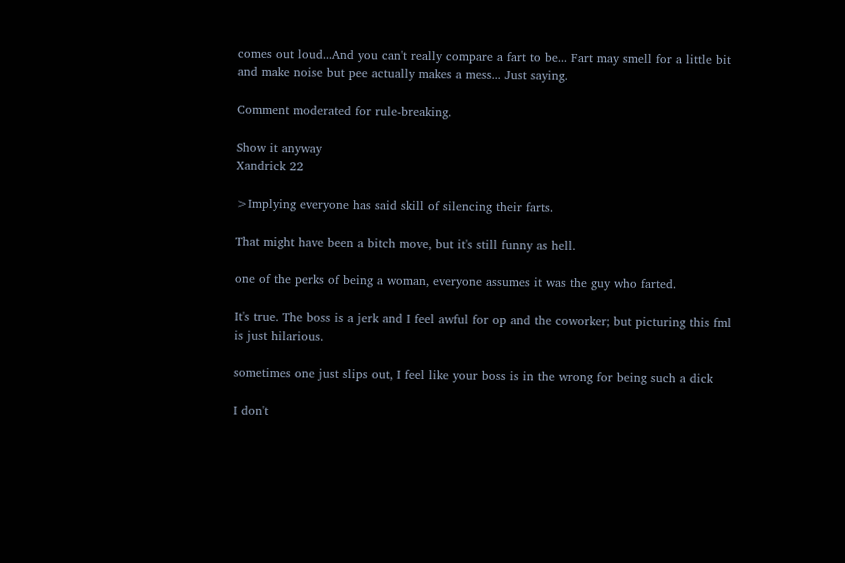comes out loud...And you can't really compare a fart to be... Fart may smell for a little bit and make noise but pee actually makes a mess... Just saying.

Comment moderated for rule-breaking.

Show it anyway
Xandrick 22

>Implying everyone has said skill of silencing their farts.

That might have been a bitch move, but it's still funny as hell.

one of the perks of being a woman, everyone assumes it was the guy who farted.

It's true. The boss is a jerk and I feel awful for op and the coworker; but picturing this fml is just hilarious.

sometimes one just slips out, I feel like your boss is in the wrong for being such a dick

I don't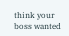think your boss wanted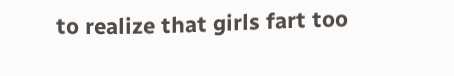to realize that girls fart too